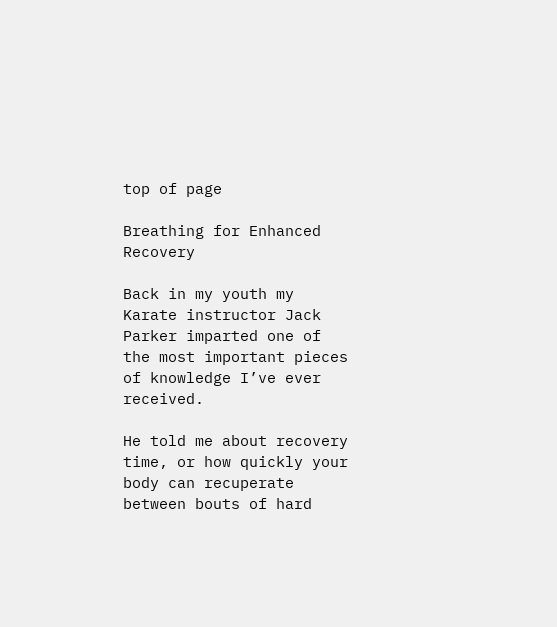top of page

Breathing for Enhanced Recovery

Back in my youth my Karate instructor Jack Parker imparted one of the most important pieces of knowledge I’ve ever received.

He told me about recovery time, or how quickly your body can recuperate between bouts of hard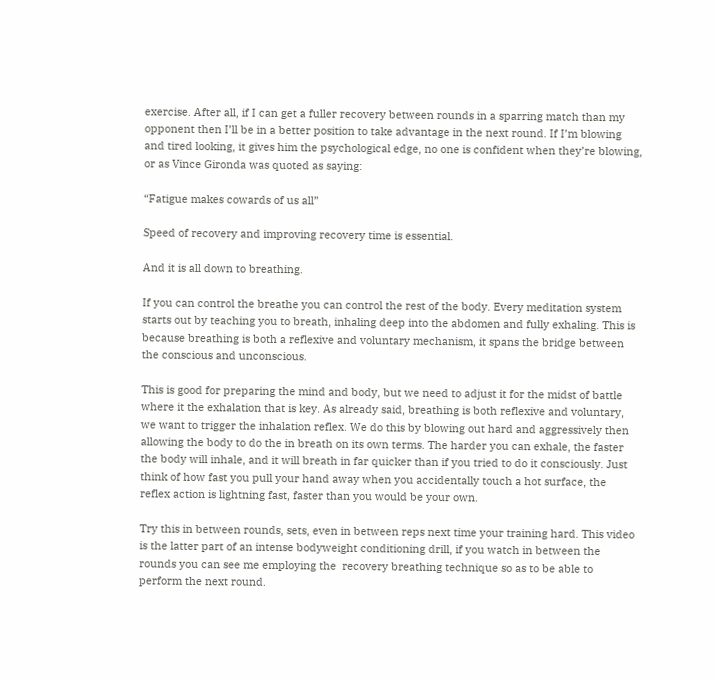exercise. After all, if I can get a fuller recovery between rounds in a sparring match than my opponent then I’ll be in a better position to take advantage in the next round. If I’m blowing and tired looking, it gives him the psychological edge, no one is confident when they’re blowing, or as Vince Gironda was quoted as saying:

“Fatigue makes cowards of us all”

Speed of recovery and improving recovery time is essential.

And it is all down to breathing.

If you can control the breathe you can control the rest of the body. Every meditation system starts out by teaching you to breath, inhaling deep into the abdomen and fully exhaling. This is because breathing is both a reflexive and voluntary mechanism, it spans the bridge between the conscious and unconscious.

This is good for preparing the mind and body, but we need to adjust it for the midst of battle where it the exhalation that is key. As already said, breathing is both reflexive and voluntary,  we want to trigger the inhalation reflex. We do this by blowing out hard and aggressively then allowing the body to do the in breath on its own terms. The harder you can exhale, the faster the body will inhale, and it will breath in far quicker than if you tried to do it consciously. Just think of how fast you pull your hand away when you accidentally touch a hot surface, the reflex action is lightning fast, faster than you would be your own.

Try this in between rounds, sets, even in between reps next time your training hard. This video is the latter part of an intense bodyweight conditioning drill, if you watch in between the rounds you can see me employing the  recovery breathing technique so as to be able to perform the next round.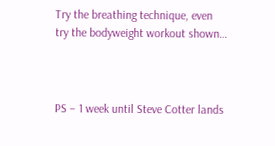Try the breathing technique, even try the bodyweight workout shown…



PS – 1 week until Steve Cotter lands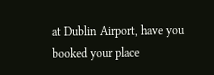at Dublin Airport, have you booked your place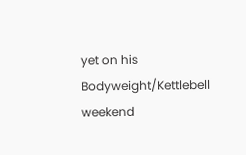yet on his Bodyweight/Kettlebell weekend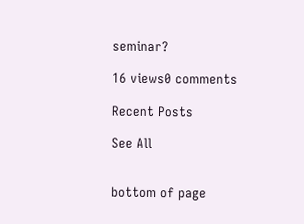seminar?

16 views0 comments

Recent Posts

See All


bottom of page